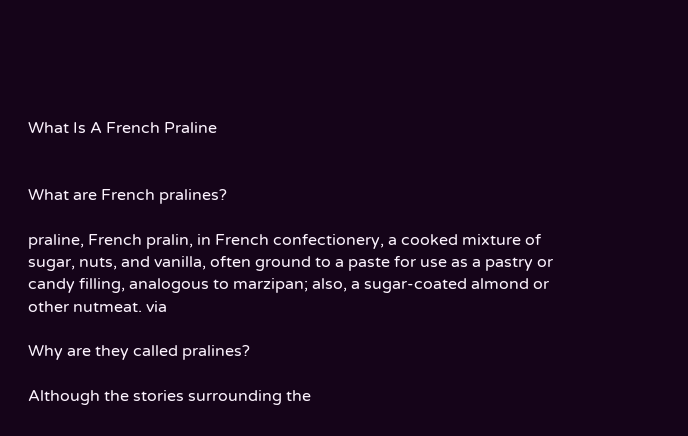What Is A French Praline


What are French pralines?

praline, French pralin, in French confectionery, a cooked mixture of sugar, nuts, and vanilla, often ground to a paste for use as a pastry or candy filling, analogous to marzipan; also, a sugar-coated almond or other nutmeat. via

Why are they called pralines?

Although the stories surrounding the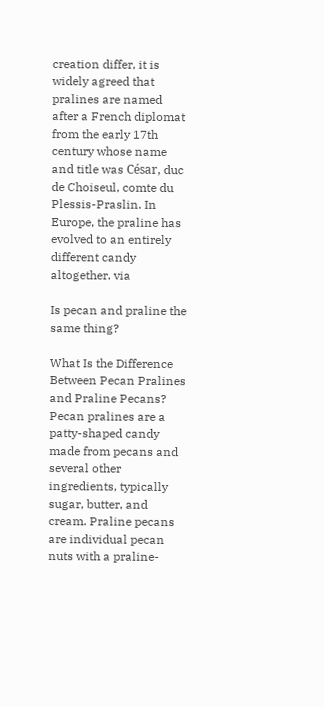creation differ, it is widely agreed that pralines are named after a French diplomat from the early 17th century whose name and title was César, duc de Choiseul, comte du Plessis-Praslin. In Europe, the praline has evolved to an entirely different candy altogether. via

Is pecan and praline the same thing?

What Is the Difference Between Pecan Pralines and Praline Pecans? Pecan pralines are a patty-shaped candy made from pecans and several other ingredients, typically sugar, butter, and cream. Praline pecans are individual pecan nuts with a praline-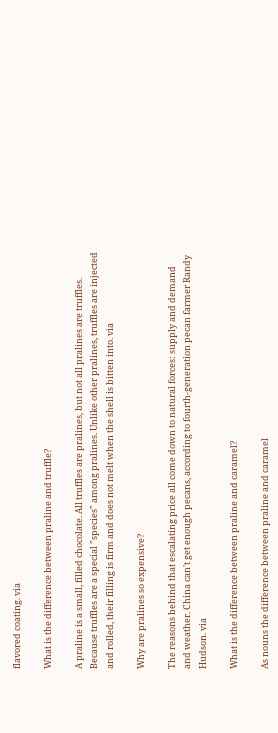flavored coating. via

What is the difference between praline and truffle?

A praline is a small, filled chocolate. All truffles are pralines, but not all pralines are truffles. Because truffles are a special "species" among pralines. Unlike other pralines, truffles are injected and rolled, their filling is firm and does not melt when the shell is bitten into. via

Why are pralines so expensive?

The reasons behind that escalating price all come down to natural forces: supply and demand and weather. China can't get enough pecans, according to fourth-generation pecan farmer Randy Hudson. via

What is the difference between praline and caramel?

As nouns the difference between praline and caramel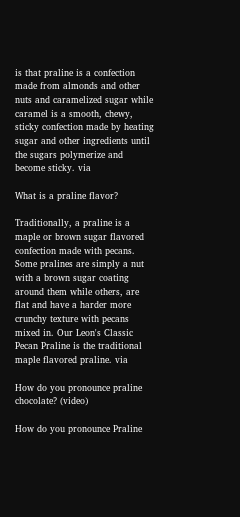is that praline is a confection made from almonds and other nuts and caramelized sugar while caramel is a smooth, chewy, sticky confection made by heating sugar and other ingredients until the sugars polymerize and become sticky. via

What is a praline flavor?

Traditionally, a praline is a maple or brown sugar flavored confection made with pecans. Some pralines are simply a nut with a brown sugar coating around them while others, are flat and have a harder more crunchy texture with pecans mixed in. Our Leon's Classic Pecan Praline is the traditional maple flavored praline. via

How do you pronounce praline chocolate? (video)

How do you pronounce Praline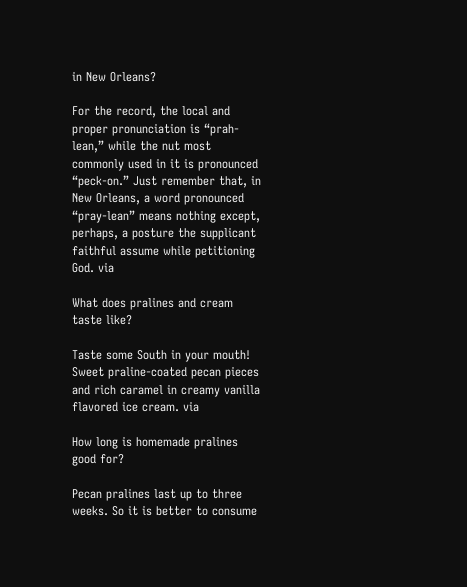in New Orleans?

For the record, the local and proper pronunciation is “prah-lean,” while the nut most commonly used in it is pronounced “peck-on.” Just remember that, in New Orleans, a word pronounced “pray-lean” means nothing except, perhaps, a posture the supplicant faithful assume while petitioning God. via

What does pralines and cream taste like?

Taste some South in your mouth! Sweet praline-coated pecan pieces and rich caramel in creamy vanilla flavored ice cream. via

How long is homemade pralines good for?

Pecan pralines last up to three weeks. So it is better to consume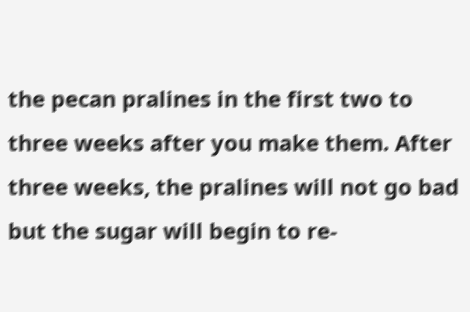the pecan pralines in the first two to three weeks after you make them. After three weeks, the pralines will not go bad but the sugar will begin to re-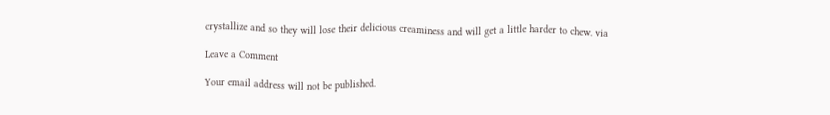crystallize and so they will lose their delicious creaminess and will get a little harder to chew. via

Leave a Comment

Your email address will not be published.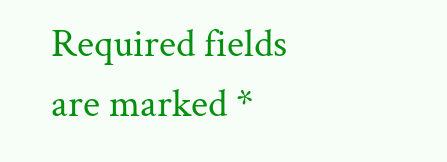Required fields are marked *